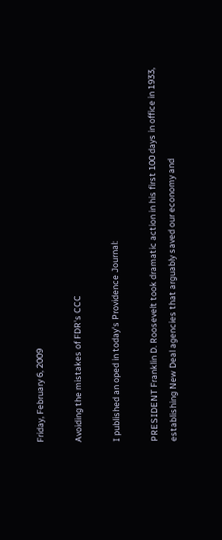Friday, February 6, 2009

Avoiding the mistakes of FDR's CCC

I published an oped in today's Providence Journal:

PRESIDENT Franklin D. Roosevelt took dramatic action in his first 100 days in office in 1933, establishing New Deal agencies that arguably saved our economy and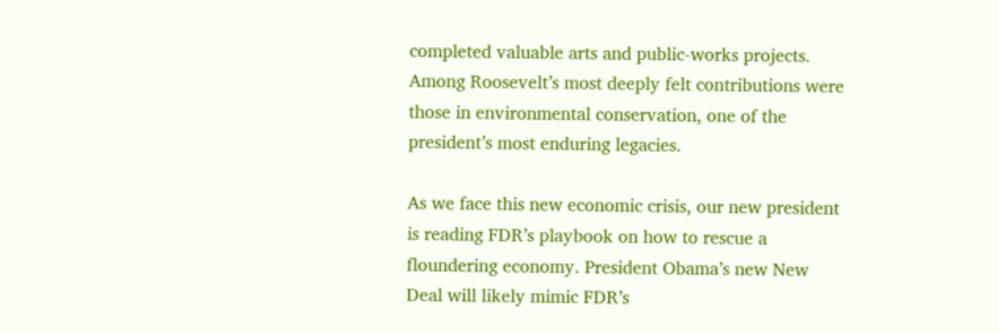completed valuable arts and public-works projects. Among Roosevelt’s most deeply felt contributions were those in environmental conservation, one of the president’s most enduring legacies.

As we face this new economic crisis, our new president is reading FDR’s playbook on how to rescue a floundering economy. President Obama’s new New Deal will likely mimic FDR’s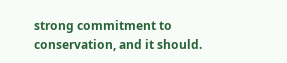strong commitment to conservation, and it should.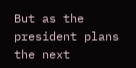But as the president plans the next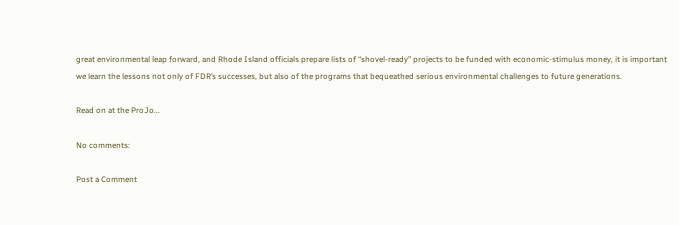great environmental leap forward, and Rhode Island officials prepare lists of “shovel-ready” projects to be funded with economic-stimulus money, it is important we learn the lessons not only of FDR’s successes, but also of the programs that bequeathed serious environmental challenges to future generations.

Read on at the ProJo...

No comments:

Post a Comment